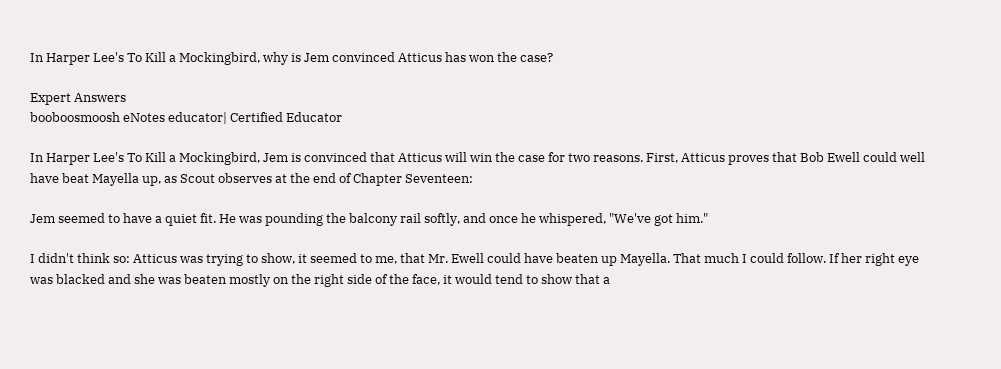In Harper Lee's To Kill a Mockingbird, why is Jem convinced Atticus has won the case?

Expert Answers
booboosmoosh eNotes educator| Certified Educator

In Harper Lee's To Kill a Mockingbird, Jem is convinced that Atticus will win the case for two reasons. First, Atticus proves that Bob Ewell could well have beat Mayella up, as Scout observes at the end of Chapter Seventeen:

Jem seemed to have a quiet fit. He was pounding the balcony rail softly, and once he whispered, "We've got him."

I didn't think so: Atticus was trying to show, it seemed to me, that Mr. Ewell could have beaten up Mayella. That much I could follow. If her right eye was blacked and she was beaten mostly on the right side of the face, it would tend to show that a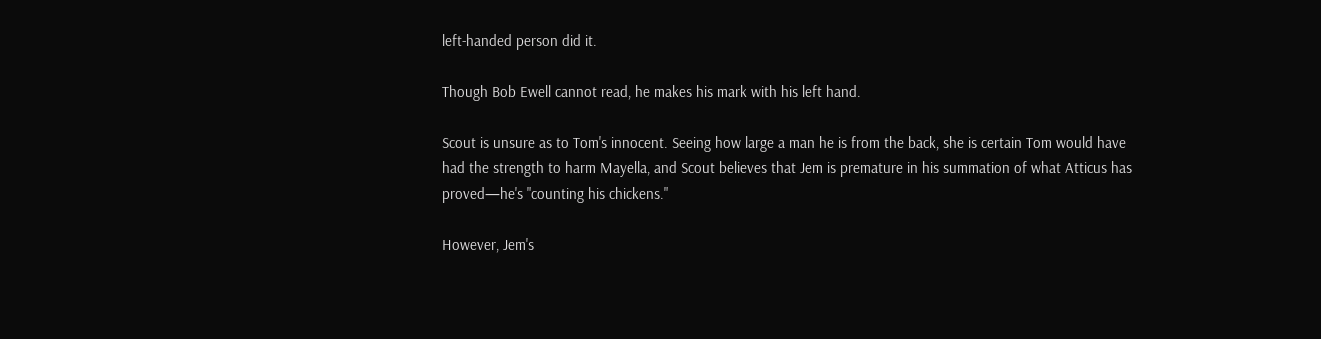left-handed person did it.

Though Bob Ewell cannot read, he makes his mark with his left hand.

Scout is unsure as to Tom's innocent. Seeing how large a man he is from the back, she is certain Tom would have had the strength to harm Mayella, and Scout believes that Jem is premature in his summation of what Atticus has proved—he's "counting his chickens."

However, Jem's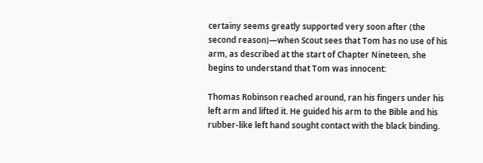certainy seems greatly supported very soon after (the second reason)—when Scout sees that Tom has no use of his arm, as described at the start of Chapter Nineteen, she begins to understand that Tom was innocent:

Thomas Robinson reached around, ran his fingers under his left arm and lifted it. He guided his arm to the Bible and his rubber-like left hand sought contact with the black binding.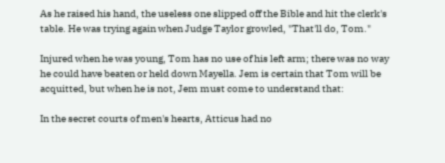As he raised his hand, the useless one slipped off the Bible and hit the clerk's table. He was trying again when Judge Taylor growled, "That'll do, Tom."

Injured when he was young, Tom has no use of his left arm; there was no way he could have beaten or held down Mayella. Jem is certain that Tom will be acquitted, but when he is not, Jem must come to understand that:

In the secret courts of men's hearts, Atticus had no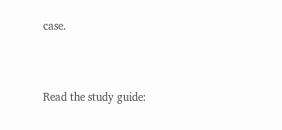case.


Read the study guide: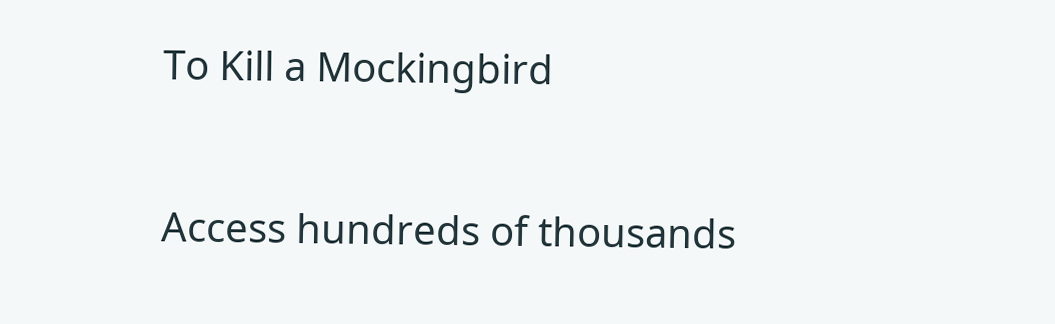To Kill a Mockingbird

Access hundreds of thousands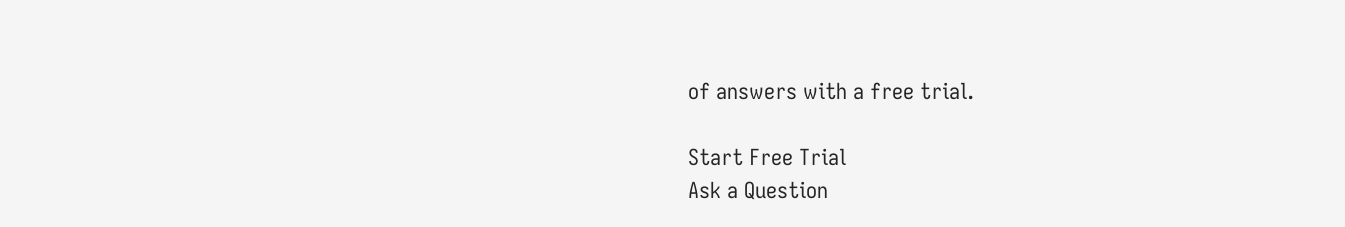of answers with a free trial.

Start Free Trial
Ask a Question